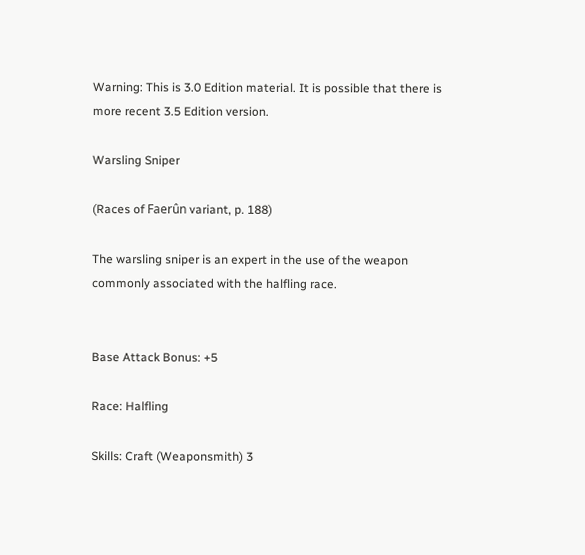Warning: This is 3.0 Edition material. It is possible that there is more recent 3.5 Edition version.

Warsling Sniper

(Races of Faerûn variant, p. 188)

The warsling sniper is an expert in the use of the weapon commonly associated with the halfling race.


Base Attack Bonus: +5

Race: Halfling

Skills: Craft (Weaponsmith) 3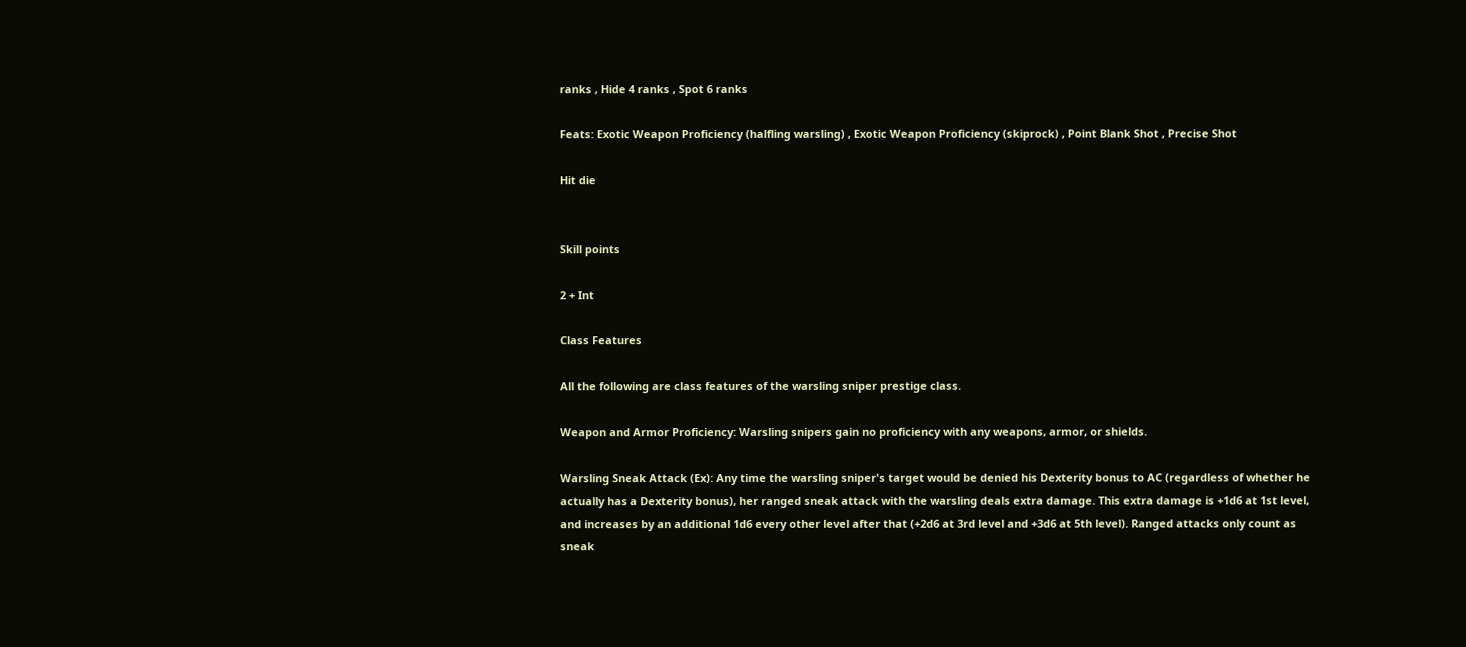ranks , Hide 4 ranks , Spot 6 ranks

Feats: Exotic Weapon Proficiency (halfling warsling) , Exotic Weapon Proficiency (skiprock) , Point Blank Shot , Precise Shot

Hit die


Skill points

2 + Int

Class Features

All the following are class features of the warsling sniper prestige class.

Weapon and Armor Proficiency: Warsling snipers gain no proficiency with any weapons, armor, or shields.

Warsling Sneak Attack (Ex): Any time the warsling sniper's target would be denied his Dexterity bonus to AC (regardless of whether he actually has a Dexterity bonus), her ranged sneak attack with the warsling deals extra damage. This extra damage is +1d6 at 1st level, and increases by an additional 1d6 every other level after that (+2d6 at 3rd level and +3d6 at 5th level). Ranged attacks only count as sneak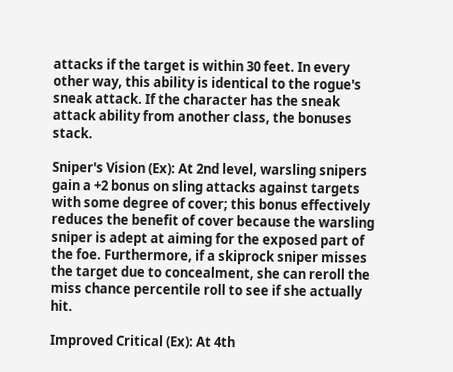attacks if the target is within 30 feet. In every other way, this ability is identical to the rogue's sneak attack. If the character has the sneak attack ability from another class, the bonuses stack.

Sniper's Vision (Ex): At 2nd level, warsling snipers gain a +2 bonus on sling attacks against targets with some degree of cover; this bonus effectively reduces the benefit of cover because the warsling sniper is adept at aiming for the exposed part of the foe. Furthermore, if a skiprock sniper misses the target due to concealment, she can reroll the miss chance percentile roll to see if she actually hit.

Improved Critical (Ex): At 4th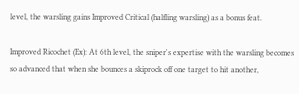level, the warsling gains Improved Critical (halfling warsling) as a bonus feat.

Improved Ricochet (Ex): At 6th level, the sniper's expertise with the warsling becomes so advanced that when she bounces a skiprock off one target to hit another,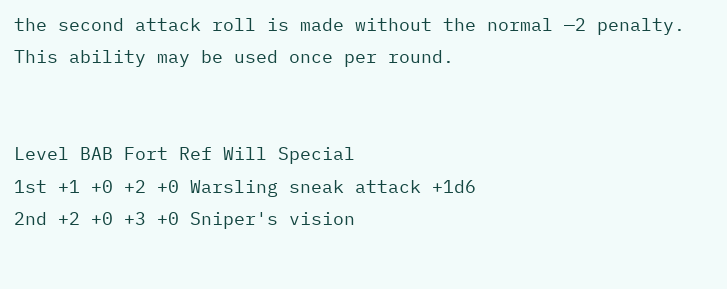the second attack roll is made without the normal —2 penalty. This ability may be used once per round.


Level BAB Fort Ref Will Special
1st +1 +0 +2 +0 Warsling sneak attack +1d6
2nd +2 +0 +3 +0 Sniper's vision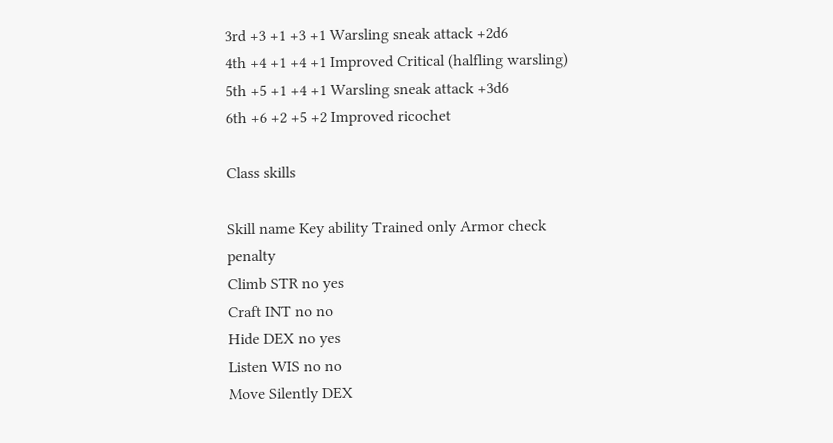3rd +3 +1 +3 +1 Warsling sneak attack +2d6
4th +4 +1 +4 +1 Improved Critical (halfling warsling)
5th +5 +1 +4 +1 Warsling sneak attack +3d6
6th +6 +2 +5 +2 Improved ricochet

Class skills

Skill name Key ability Trained only Armor check penalty
Climb STR no yes
Craft INT no no
Hide DEX no yes
Listen WIS no no
Move Silently DEX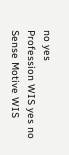no yes
Profession WIS yes no
Sense Motive WIS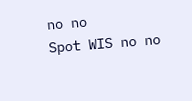no no
Spot WIS no no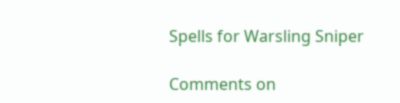Spells for Warsling Sniper

Comments on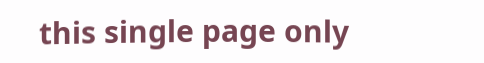this single page only